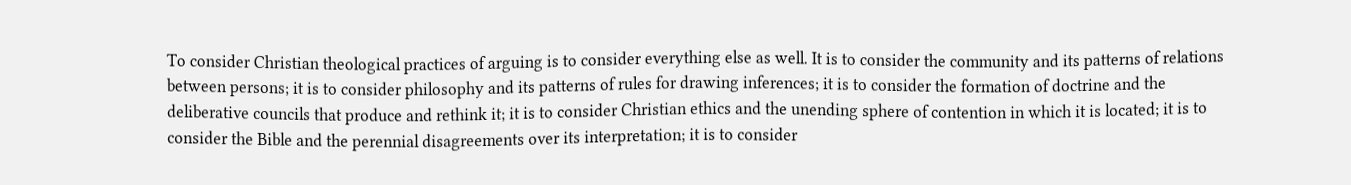To consider Christian theological practices of arguing is to consider everything else as well. It is to consider the community and its patterns of relations between persons; it is to consider philosophy and its patterns of rules for drawing inferences; it is to consider the formation of doctrine and the deliberative councils that produce and rethink it; it is to consider Christian ethics and the unending sphere of contention in which it is located; it is to consider the Bible and the perennial disagreements over its interpretation; it is to consider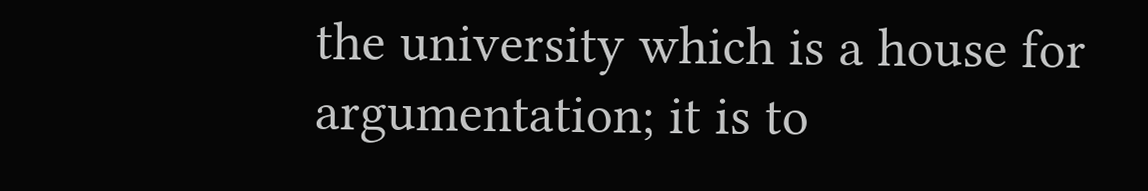the university which is a house for argumentation; it is to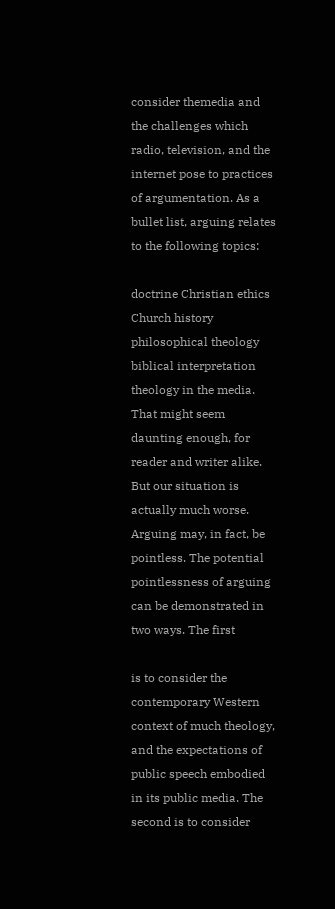consider themedia and the challenges which radio, television, and the internet pose to practices of argumentation. As a bullet list, arguing relates to the following topics:

doctrine Christian ethics Church history philosophical theology biblical interpretation theology in the media. That might seem daunting enough, for reader and writer alike. But our situation is actually much worse. Arguing may, in fact, be pointless. The potential pointlessness of arguing can be demonstrated in two ways. The first

is to consider the contemporary Western context of much theology, and the expectations of public speech embodied in its public media. The second is to consider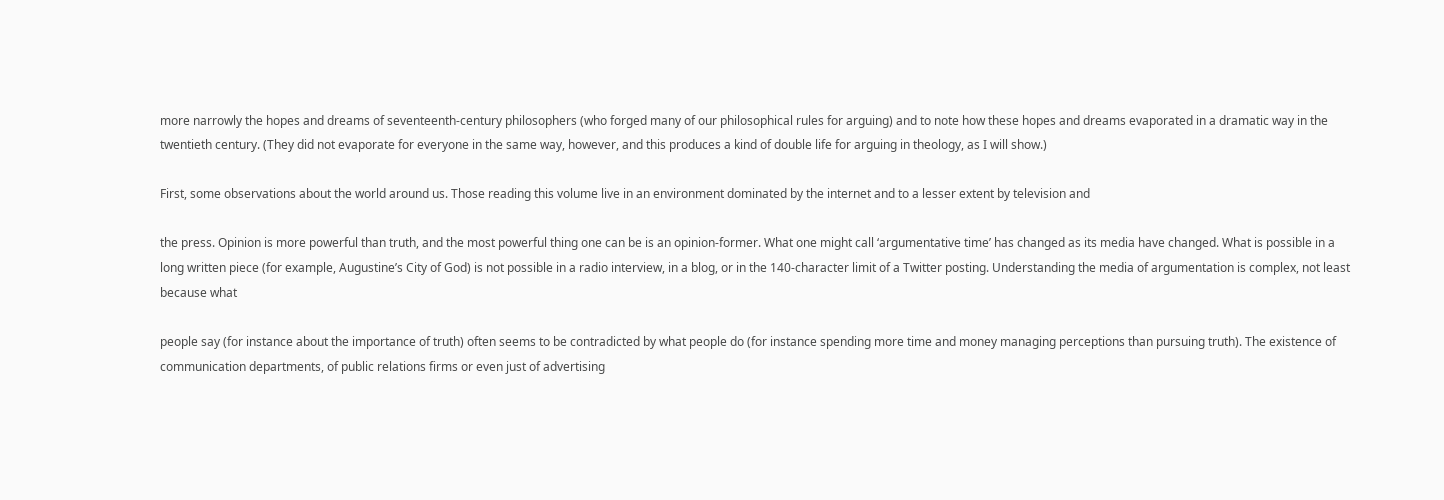more narrowly the hopes and dreams of seventeenth-century philosophers (who forged many of our philosophical rules for arguing) and to note how these hopes and dreams evaporated in a dramatic way in the twentieth century. (They did not evaporate for everyone in the same way, however, and this produces a kind of double life for arguing in theology, as I will show.)

First, some observations about the world around us. Those reading this volume live in an environment dominated by the internet and to a lesser extent by television and

the press. Opinion is more powerful than truth, and the most powerful thing one can be is an opinion-former. What one might call ‘argumentative time’ has changed as its media have changed. What is possible in a long written piece (for example, Augustine’s City of God) is not possible in a radio interview, in a blog, or in the 140-character limit of a Twitter posting. Understanding the media of argumentation is complex, not least because what

people say (for instance about the importance of truth) often seems to be contradicted by what people do (for instance spending more time and money managing perceptions than pursuing truth). The existence of communication departments, of public relations firms or even just of advertising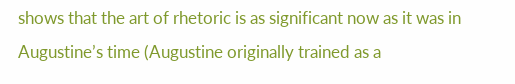shows that the art of rhetoric is as significant now as it was in Augustine’s time (Augustine originally trained as a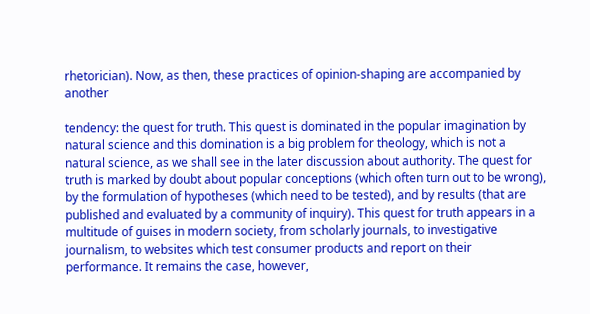rhetorician). Now, as then, these practices of opinion-shaping are accompanied by another

tendency: the quest for truth. This quest is dominated in the popular imagination by natural science and this domination is a big problem for theology, which is not a natural science, as we shall see in the later discussion about authority. The quest for truth is marked by doubt about popular conceptions (which often turn out to be wrong), by the formulation of hypotheses (which need to be tested), and by results (that are published and evaluated by a community of inquiry). This quest for truth appears in a multitude of guises in modern society, from scholarly journals, to investigative journalism, to websites which test consumer products and report on their performance. It remains the case, however,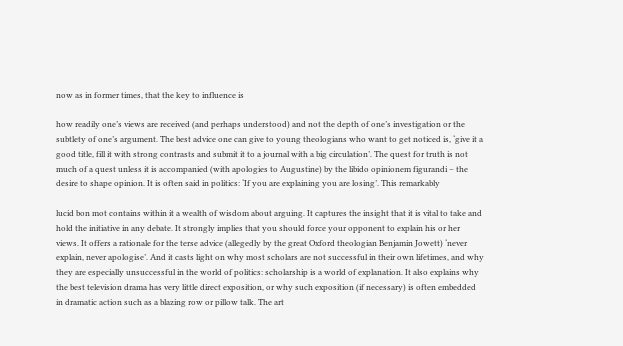now as in former times, that the key to influence is

how readily one’s views are received (and perhaps understood) and not the depth of one’s investigation or the subtlety of one’s argument. The best advice one can give to young theologians who want to get noticed is, ‘give it a good title, fill it with strong contrasts and submit it to a journal with a big circulation’. The quest for truth is not much of a quest unless it is accompanied (with apologies to Augustine) by the libido opinionem figurandi – the desire to shape opinion. It is often said in politics: ‘If you are explaining you are losing’. This remarkably

lucid bon mot contains within it a wealth of wisdom about arguing. It captures the insight that it is vital to take and hold the initiative in any debate. It strongly implies that you should force your opponent to explain his or her views. It offers a rationale for the terse advice (allegedly by the great Oxford theologian Benjamin Jowett) ‘never explain, never apologise’. And it casts light on why most scholars are not successful in their own lifetimes, and why they are especially unsuccessful in the world of politics: scholarship is a world of explanation. It also explains why the best television drama has very little direct exposition, or why such exposition (if necessary) is often embedded in dramatic action such as a blazing row or pillow talk. The art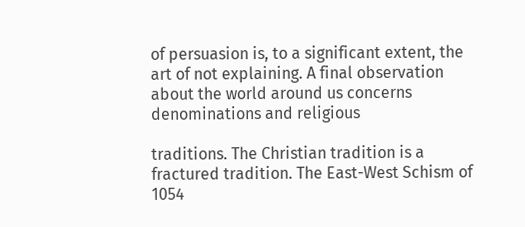of persuasion is, to a significant extent, the art of not explaining. A final observation about the world around us concerns denominations and religious

traditions. The Christian tradition is a fractured tradition. The East-West Schism of 1054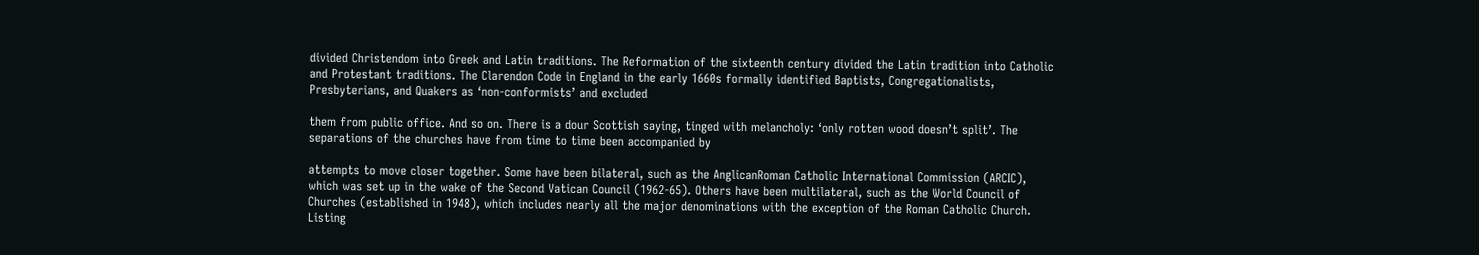divided Christendom into Greek and Latin traditions. The Reformation of the sixteenth century divided the Latin tradition into Catholic and Protestant traditions. The Clarendon Code in England in the early 1660s formally identified Baptists, Congregationalists, Presbyterians, and Quakers as ‘non-conformists’ and excluded

them from public office. And so on. There is a dour Scottish saying, tinged with melancholy: ‘only rotten wood doesn’t split’. The separations of the churches have from time to time been accompanied by

attempts to move closer together. Some have been bilateral, such as the AnglicanRoman Catholic International Commission (ARCIC), which was set up in the wake of the Second Vatican Council (1962-65). Others have been multilateral, such as the World Council of Churches (established in 1948), which includes nearly all the major denominations with the exception of the Roman Catholic Church. Listing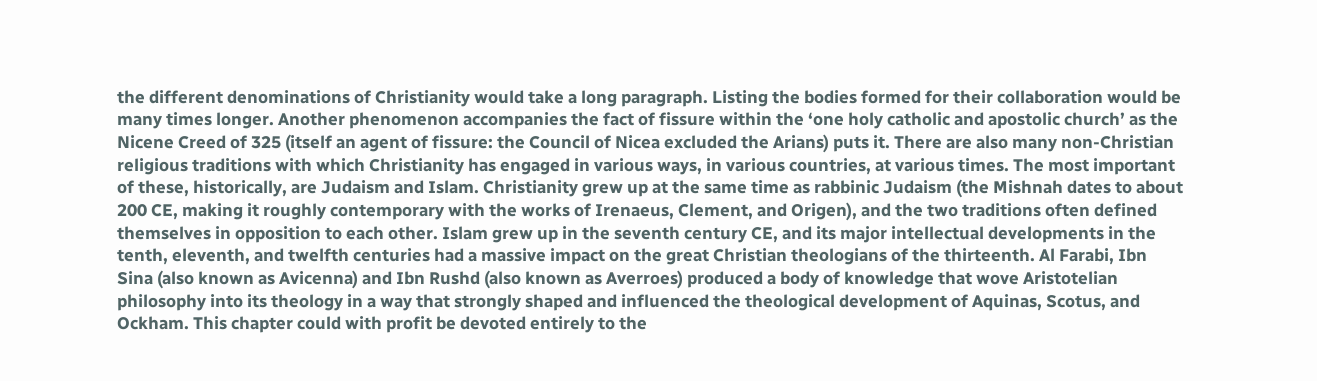the different denominations of Christianity would take a long paragraph. Listing the bodies formed for their collaboration would be many times longer. Another phenomenon accompanies the fact of fissure within the ‘one holy catholic and apostolic church’ as the Nicene Creed of 325 (itself an agent of fissure: the Council of Nicea excluded the Arians) puts it. There are also many non-Christian religious traditions with which Christianity has engaged in various ways, in various countries, at various times. The most important of these, historically, are Judaism and Islam. Christianity grew up at the same time as rabbinic Judaism (the Mishnah dates to about 200 CE, making it roughly contemporary with the works of Irenaeus, Clement, and Origen), and the two traditions often defined themselves in opposition to each other. Islam grew up in the seventh century CE, and its major intellectual developments in the tenth, eleventh, and twelfth centuries had a massive impact on the great Christian theologians of the thirteenth. Al Farabi, Ibn Sina (also known as Avicenna) and Ibn Rushd (also known as Averroes) produced a body of knowledge that wove Aristotelian philosophy into its theology in a way that strongly shaped and influenced the theological development of Aquinas, Scotus, and Ockham. This chapter could with profit be devoted entirely to the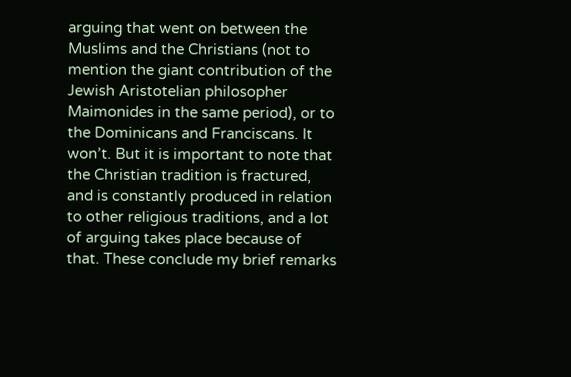arguing that went on between the Muslims and the Christians (not to mention the giant contribution of the Jewish Aristotelian philosopher Maimonides in the same period), or to the Dominicans and Franciscans. It won’t. But it is important to note that the Christian tradition is fractured, and is constantly produced in relation to other religious traditions, and a lot of arguing takes place because of that. These conclude my brief remarks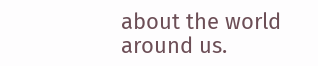about the world around us.